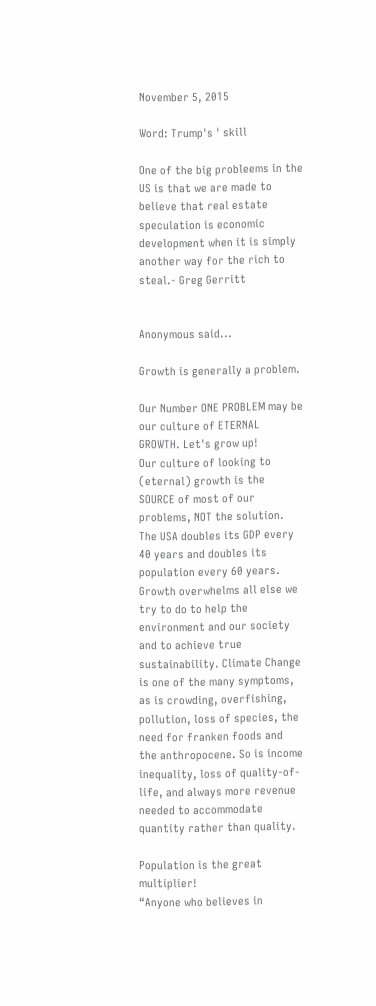November 5, 2015

Word: Trump's ' skill

One of the big probleems in the US is that we are made to believe that real estate speculation is economic development when it is simply another way for the rich to steal.- Greg Gerritt


Anonymous said...

Growth is generally a problem.

Our Number ONE PROBLEM may be our culture of ETERNAL GROWTH. Let's grow up!
Our culture of looking to (eternal) growth is the SOURCE of most of our problems, NOT the solution. The USA doubles its GDP every 40 years and doubles its population every 60 years. Growth overwhelms all else we try to do to help the environment and our society and to achieve true sustainability. Climate Change is one of the many symptoms, as is crowding, overfishing, pollution, loss of species, the need for franken foods and the anthropocene. So is income inequality, loss of quality-of-life, and always more revenue needed to accommodate quantity rather than quality.

Population is the great multiplier!
“Anyone who believes in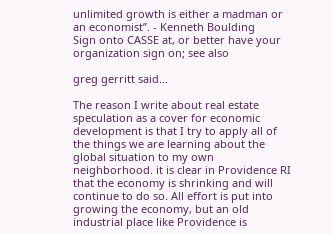unlimited growth is either a madman or an economist”. - Kenneth Boulding
Sign onto CASSE at, or better have your organization sign on; see also

greg gerritt said...

The reason I write about real estate speculation as a cover for economic development is that I try to apply all of the things we are learning about the global situation to my own neighborhood. it is clear in Providence RI that the economy is shrinking and will continue to do so. All effort is put into growing the economy, but an old industrial place like Providence is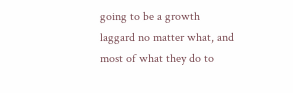going to be a growth laggard no matter what, and most of what they do to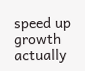speed up growth actually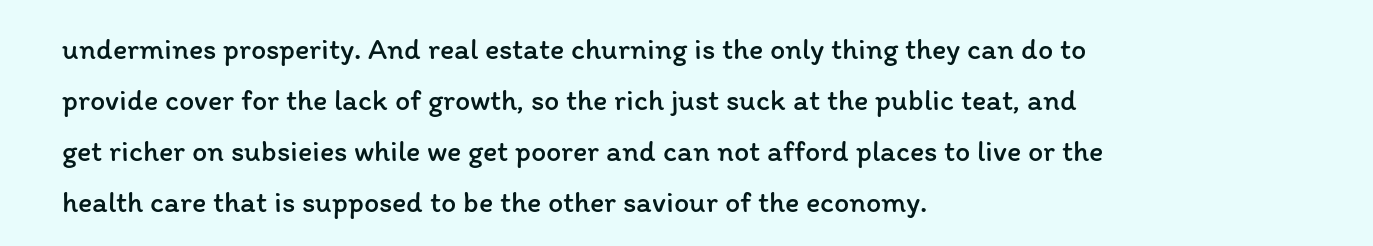undermines prosperity. And real estate churning is the only thing they can do to provide cover for the lack of growth, so the rich just suck at the public teat, and get richer on subsieies while we get poorer and can not afford places to live or the health care that is supposed to be the other saviour of the economy.